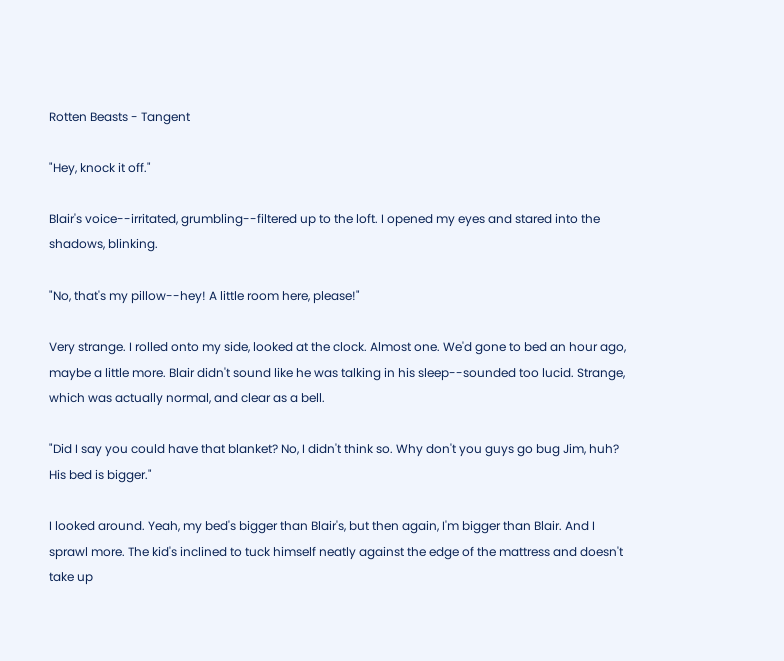Rotten Beasts - Tangent

"Hey, knock it off."

Blair's voice--irritated, grumbling--filtered up to the loft. I opened my eyes and stared into the shadows, blinking.

"No, that's my pillow--hey! A little room here, please!"

Very strange. I rolled onto my side, looked at the clock. Almost one. We'd gone to bed an hour ago, maybe a little more. Blair didn't sound like he was talking in his sleep--sounded too lucid. Strange, which was actually normal, and clear as a bell.

"Did I say you could have that blanket? No, I didn't think so. Why don't you guys go bug Jim, huh? His bed is bigger."

I looked around. Yeah, my bed's bigger than Blair's, but then again, I'm bigger than Blair. And I sprawl more. The kid's inclined to tuck himself neatly against the edge of the mattress and doesn't take up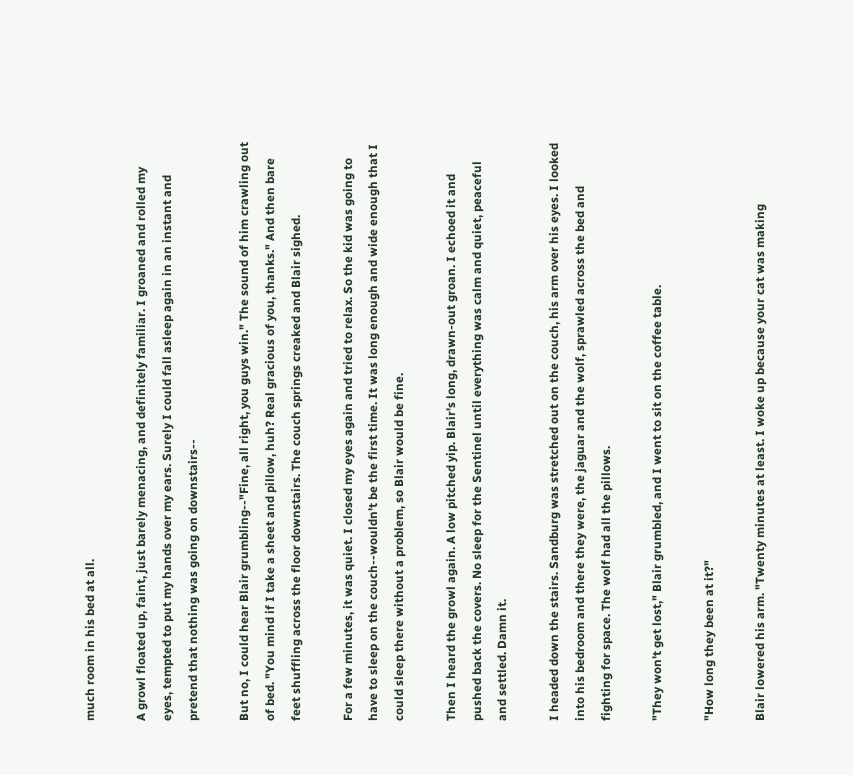much room in his bed at all.

A growl floated up, faint, just barely menacing, and definitely familiar. I groaned and rolled my eyes, tempted to put my hands over my ears. Surely I could fall asleep again in an instant and pretend that nothing was going on downstairs--

But no, I could hear Blair grumbling--"Fine, all right, you guys win." The sound of him crawling out of bed. "You mind if I take a sheet and pillow, huh? Real gracious of you, thanks." And then bare feet shuffling across the floor downstairs. The couch springs creaked and Blair sighed.

For a few minutes, it was quiet. I closed my eyes again and tried to relax. So the kid was going to have to sleep on the couch--wouldn't be the first time. It was long enough and wide enough that I could sleep there without a problem, so Blair would be fine.

Then I heard the growl again. A low pitched yip. Blair's long, drawn-out groan. I echoed it and pushed back the covers. No sleep for the Sentinel until everything was calm and quiet, peaceful and settled. Damn it.

I headed down the stairs. Sandburg was stretched out on the couch, his arm over his eyes. I looked into his bedroom and there they were, the jaguar and the wolf, sprawled across the bed and fighting for space. The wolf had all the pillows.

"They won't get lost," Blair grumbled, and I went to sit on the coffee table.

"How long they been at it?"

Blair lowered his arm. "Twenty minutes at least. I woke up because your cat was making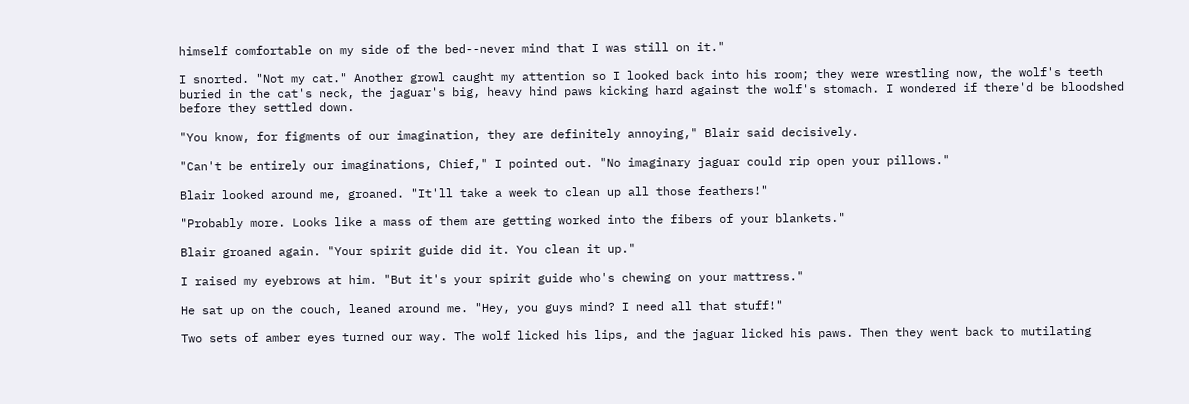himself comfortable on my side of the bed--never mind that I was still on it."

I snorted. "Not my cat." Another growl caught my attention so I looked back into his room; they were wrestling now, the wolf's teeth buried in the cat's neck, the jaguar's big, heavy hind paws kicking hard against the wolf's stomach. I wondered if there'd be bloodshed before they settled down.

"You know, for figments of our imagination, they are definitely annoying," Blair said decisively.

"Can't be entirely our imaginations, Chief," I pointed out. "No imaginary jaguar could rip open your pillows."

Blair looked around me, groaned. "It'll take a week to clean up all those feathers!"

"Probably more. Looks like a mass of them are getting worked into the fibers of your blankets."

Blair groaned again. "Your spirit guide did it. You clean it up."

I raised my eyebrows at him. "But it's your spirit guide who's chewing on your mattress."

He sat up on the couch, leaned around me. "Hey, you guys mind? I need all that stuff!"

Two sets of amber eyes turned our way. The wolf licked his lips, and the jaguar licked his paws. Then they went back to mutilating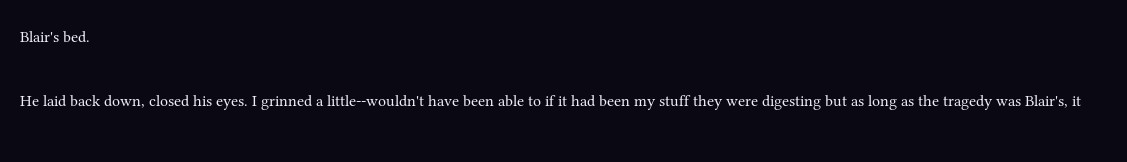Blair's bed.

He laid back down, closed his eyes. I grinned a little--wouldn't have been able to if it had been my stuff they were digesting but as long as the tragedy was Blair's, it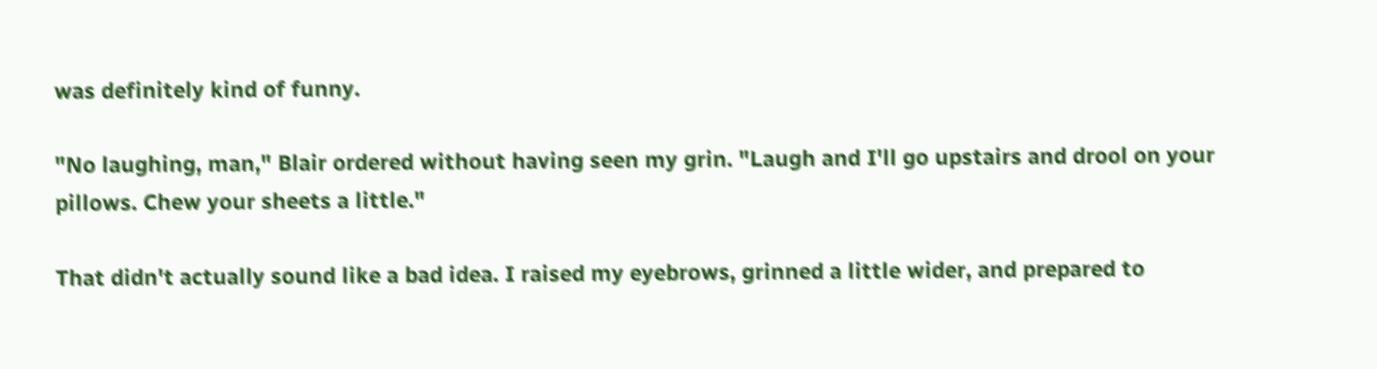was definitely kind of funny.

"No laughing, man," Blair ordered without having seen my grin. "Laugh and I'll go upstairs and drool on your pillows. Chew your sheets a little."

That didn't actually sound like a bad idea. I raised my eyebrows, grinned a little wider, and prepared to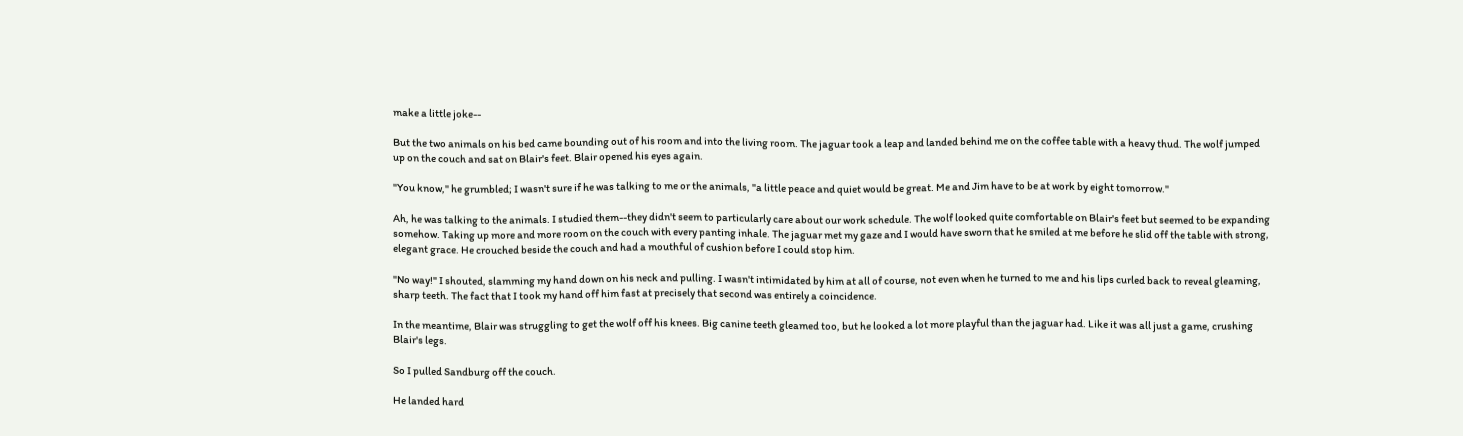make a little joke--

But the two animals on his bed came bounding out of his room and into the living room. The jaguar took a leap and landed behind me on the coffee table with a heavy thud. The wolf jumped up on the couch and sat on Blair's feet. Blair opened his eyes again.

"You know," he grumbled; I wasn't sure if he was talking to me or the animals, "a little peace and quiet would be great. Me and Jim have to be at work by eight tomorrow."

Ah, he was talking to the animals. I studied them--they didn't seem to particularly care about our work schedule. The wolf looked quite comfortable on Blair's feet but seemed to be expanding somehow. Taking up more and more room on the couch with every panting inhale. The jaguar met my gaze and I would have sworn that he smiled at me before he slid off the table with strong, elegant grace. He crouched beside the couch and had a mouthful of cushion before I could stop him.

"No way!" I shouted, slamming my hand down on his neck and pulling. I wasn't intimidated by him at all of course, not even when he turned to me and his lips curled back to reveal gleaming, sharp teeth. The fact that I took my hand off him fast at precisely that second was entirely a coincidence.

In the meantime, Blair was struggling to get the wolf off his knees. Big canine teeth gleamed too, but he looked a lot more playful than the jaguar had. Like it was all just a game, crushing Blair's legs.

So I pulled Sandburg off the couch.

He landed hard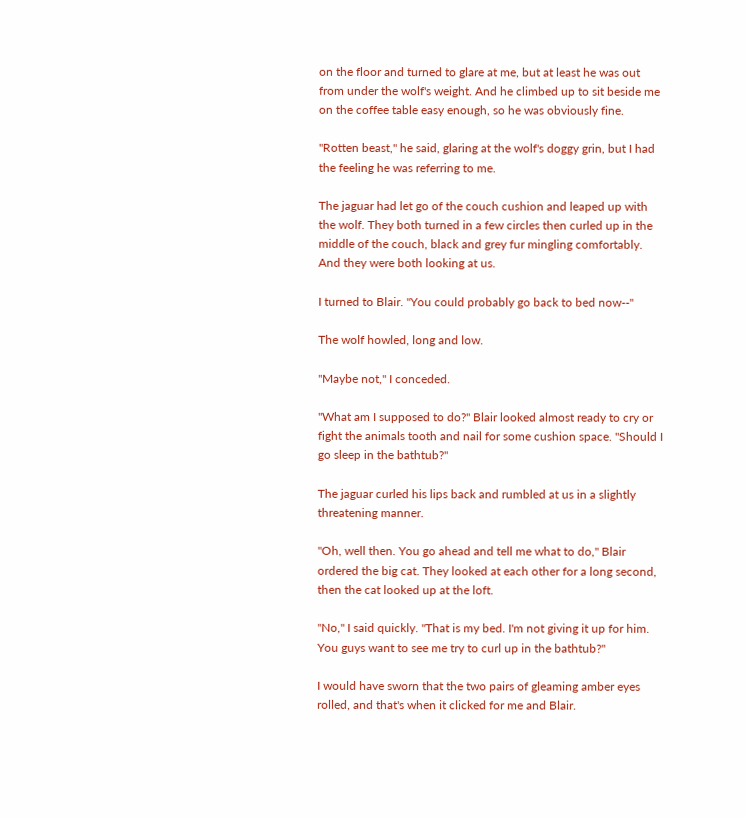on the floor and turned to glare at me, but at least he was out from under the wolf's weight. And he climbed up to sit beside me on the coffee table easy enough, so he was obviously fine.

"Rotten beast," he said, glaring at the wolf's doggy grin, but I had the feeling he was referring to me.

The jaguar had let go of the couch cushion and leaped up with the wolf. They both turned in a few circles then curled up in the middle of the couch, black and grey fur mingling comfortably. And they were both looking at us.

I turned to Blair. "You could probably go back to bed now--"

The wolf howled, long and low.

"Maybe not," I conceded.

"What am I supposed to do?" Blair looked almost ready to cry or fight the animals tooth and nail for some cushion space. "Should I go sleep in the bathtub?"

The jaguar curled his lips back and rumbled at us in a slightly threatening manner.

"Oh, well then. You go ahead and tell me what to do," Blair ordered the big cat. They looked at each other for a long second, then the cat looked up at the loft.

"No," I said quickly. "That is my bed. I'm not giving it up for him. You guys want to see me try to curl up in the bathtub?"

I would have sworn that the two pairs of gleaming amber eyes rolled, and that's when it clicked for me and Blair.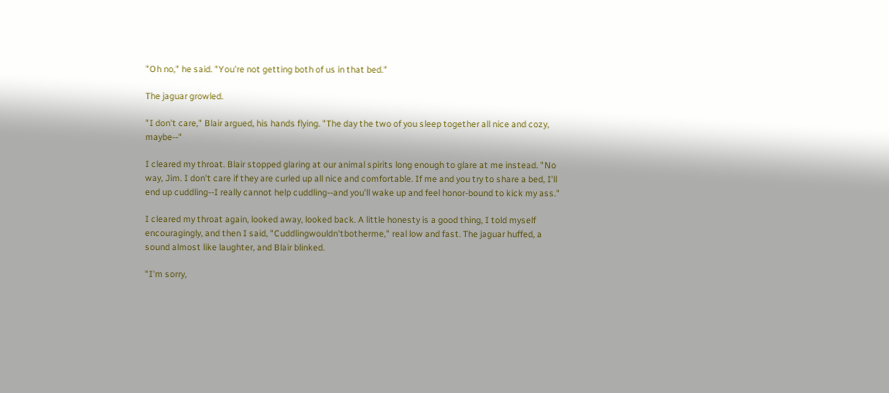"Oh no," he said. "You're not getting both of us in that bed."

The jaguar growled.

"I don't care," Blair argued, his hands flying. "The day the two of you sleep together all nice and cozy, maybe--"

I cleared my throat. Blair stopped glaring at our animal spirits long enough to glare at me instead. "No way, Jim. I don't care if they are curled up all nice and comfortable. If me and you try to share a bed, I'll end up cuddling--I really cannot help cuddling--and you'll wake up and feel honor-bound to kick my ass."

I cleared my throat again, looked away, looked back. A little honesty is a good thing, I told myself encouragingly, and then I said, "Cuddlingwouldn'tbotherme," real low and fast. The jaguar huffed, a sound almost like laughter, and Blair blinked.

"I'm sorry,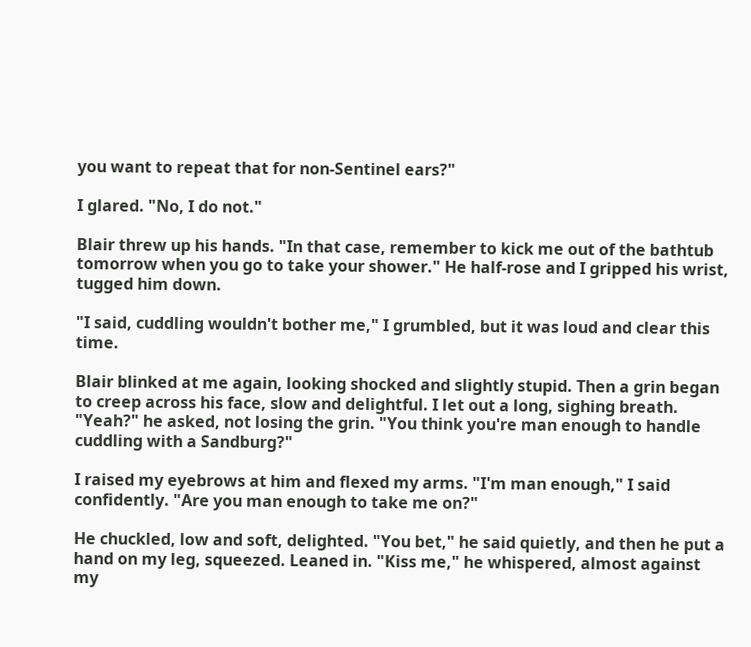you want to repeat that for non-Sentinel ears?"

I glared. "No, I do not."

Blair threw up his hands. "In that case, remember to kick me out of the bathtub tomorrow when you go to take your shower." He half-rose and I gripped his wrist, tugged him down.

"I said, cuddling wouldn't bother me," I grumbled, but it was loud and clear this time.

Blair blinked at me again, looking shocked and slightly stupid. Then a grin began to creep across his face, slow and delightful. I let out a long, sighing breath. "Yeah?" he asked, not losing the grin. "You think you're man enough to handle cuddling with a Sandburg?"

I raised my eyebrows at him and flexed my arms. "I'm man enough," I said confidently. "Are you man enough to take me on?"

He chuckled, low and soft, delighted. "You bet," he said quietly, and then he put a hand on my leg, squeezed. Leaned in. "Kiss me," he whispered, almost against my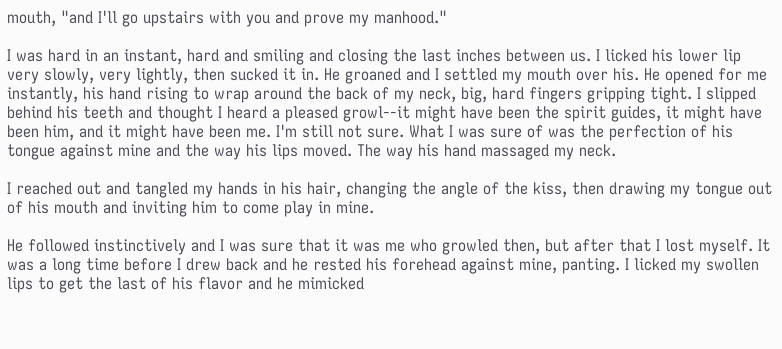mouth, "and I'll go upstairs with you and prove my manhood."

I was hard in an instant, hard and smiling and closing the last inches between us. I licked his lower lip very slowly, very lightly, then sucked it in. He groaned and I settled my mouth over his. He opened for me instantly, his hand rising to wrap around the back of my neck, big, hard fingers gripping tight. I slipped behind his teeth and thought I heard a pleased growl--it might have been the spirit guides, it might have been him, and it might have been me. I'm still not sure. What I was sure of was the perfection of his tongue against mine and the way his lips moved. The way his hand massaged my neck.

I reached out and tangled my hands in his hair, changing the angle of the kiss, then drawing my tongue out of his mouth and inviting him to come play in mine.

He followed instinctively and I was sure that it was me who growled then, but after that I lost myself. It was a long time before I drew back and he rested his forehead against mine, panting. I licked my swollen lips to get the last of his flavor and he mimicked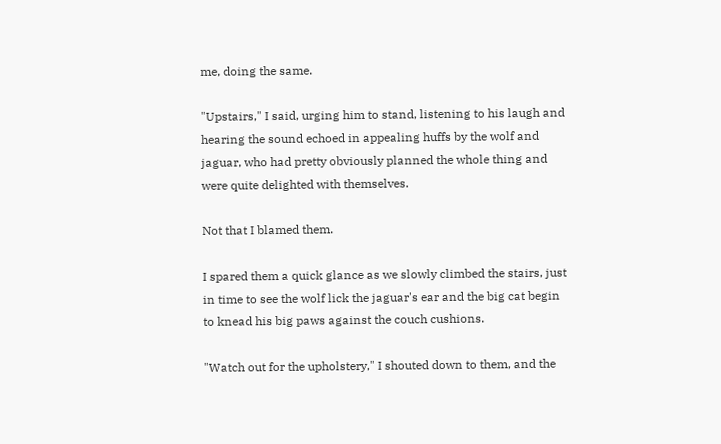me, doing the same.

"Upstairs," I said, urging him to stand, listening to his laugh and hearing the sound echoed in appealing huffs by the wolf and jaguar, who had pretty obviously planned the whole thing and were quite delighted with themselves.

Not that I blamed them.

I spared them a quick glance as we slowly climbed the stairs, just in time to see the wolf lick the jaguar's ear and the big cat begin to knead his big paws against the couch cushions.

"Watch out for the upholstery," I shouted down to them, and the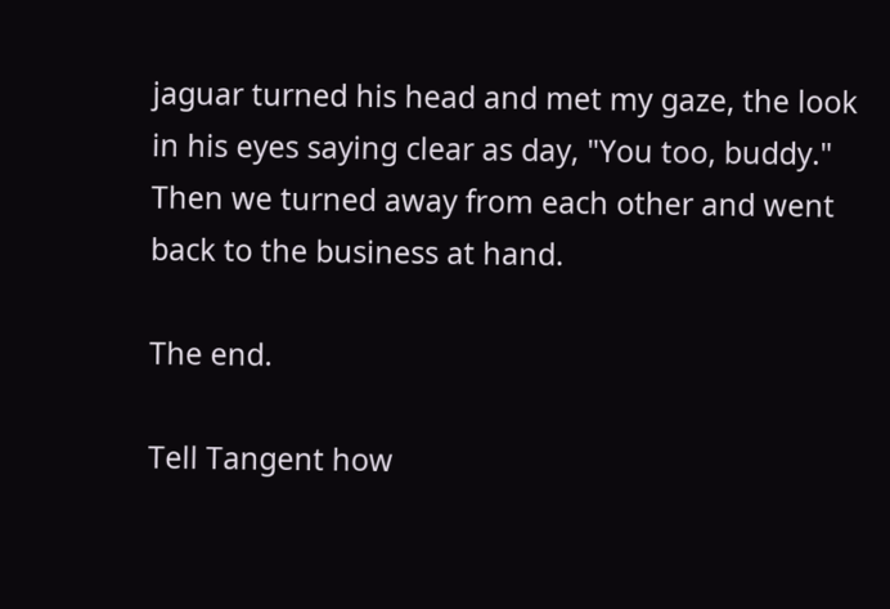jaguar turned his head and met my gaze, the look in his eyes saying clear as day, "You too, buddy." Then we turned away from each other and went back to the business at hand.

The end.

Tell Tangent how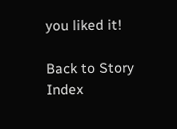you liked it!

Back to Story Index